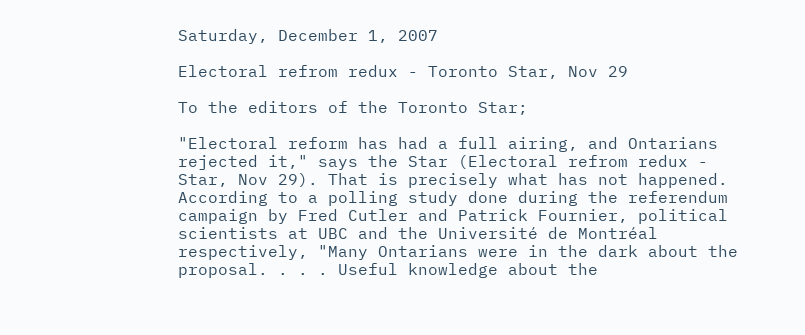Saturday, December 1, 2007

Electoral refrom redux - Toronto Star, Nov 29

To the editors of the Toronto Star;

"Electoral reform has had a full airing, and Ontarians rejected it," says the Star (Electoral refrom redux - Star, Nov 29). That is precisely what has not happened. According to a polling study done during the referendum campaign by Fred Cutler and Patrick Fournier, political scientists at UBC and the Université de Montréal respectively, "Many Ontarians were in the dark about the proposal. . . . Useful knowledge about the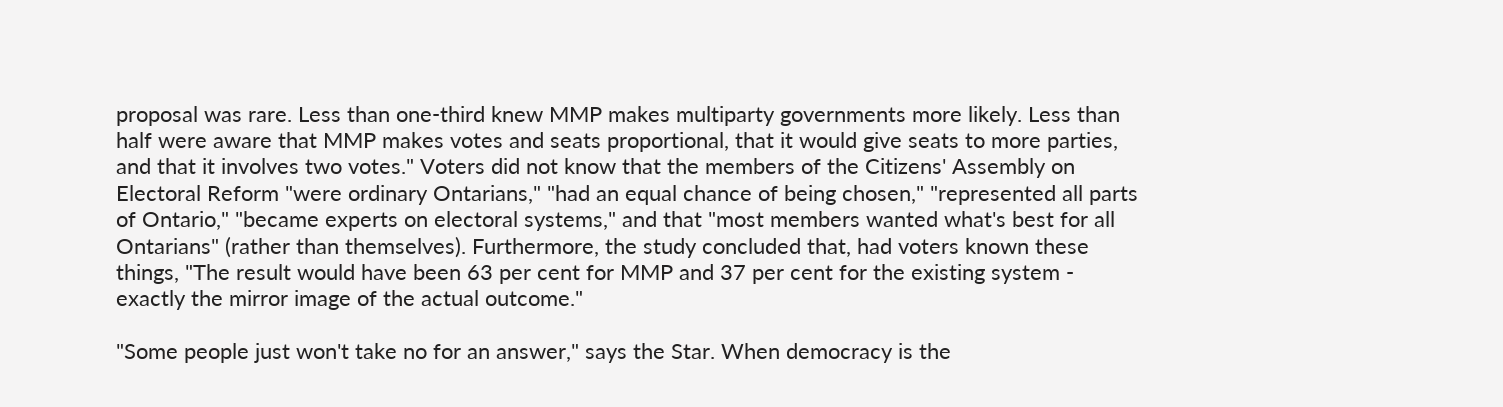proposal was rare. Less than one-third knew MMP makes multiparty governments more likely. Less than half were aware that MMP makes votes and seats proportional, that it would give seats to more parties, and that it involves two votes." Voters did not know that the members of the Citizens' Assembly on Electoral Reform "were ordinary Ontarians," "had an equal chance of being chosen," "represented all parts of Ontario," "became experts on electoral systems," and that "most members wanted what's best for all Ontarians" (rather than themselves). Furthermore, the study concluded that, had voters known these things, "The result would have been 63 per cent for MMP and 37 per cent for the existing system - exactly the mirror image of the actual outcome."

"Some people just won't take no for an answer," says the Star. When democracy is the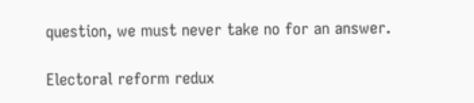question, we must never take no for an answer.

Electoral reform redux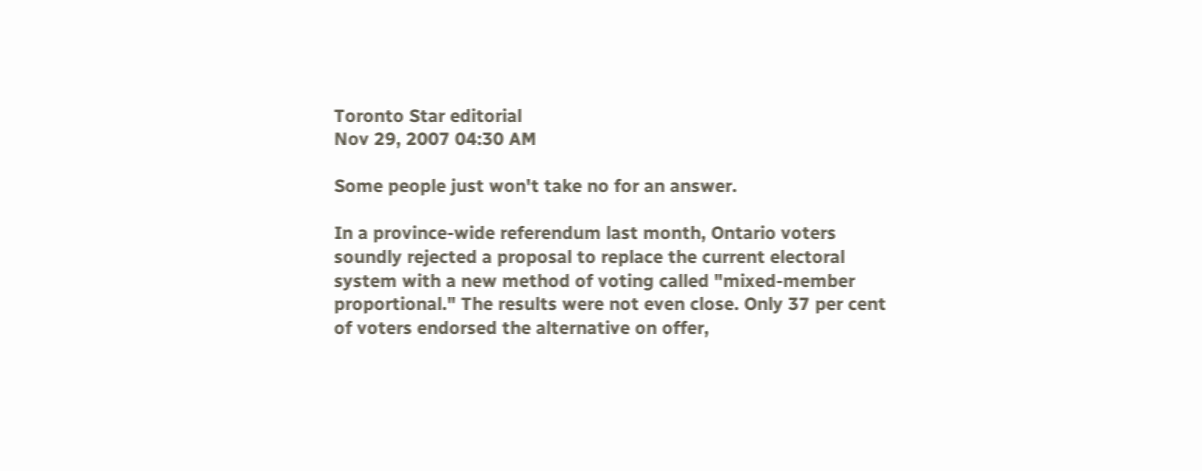Toronto Star editorial
Nov 29, 2007 04:30 AM

Some people just won't take no for an answer.

In a province-wide referendum last month, Ontario voters soundly rejected a proposal to replace the current electoral system with a new method of voting called "mixed-member proportional." The results were not even close. Only 37 per cent of voters endorsed the alternative on offer,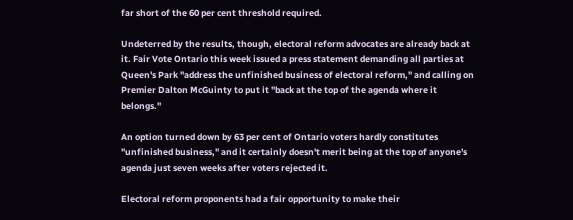far short of the 60 per cent threshold required.

Undeterred by the results, though, electoral reform advocates are already back at it. Fair Vote Ontario this week issued a press statement demanding all parties at Queen's Park "address the unfinished business of electoral reform," and calling on Premier Dalton McGuinty to put it "back at the top of the agenda where it belongs."

An option turned down by 63 per cent of Ontario voters hardly constitutes "unfinished business," and it certainly doesn't merit being at the top of anyone's agenda just seven weeks after voters rejected it.

Electoral reform proponents had a fair opportunity to make their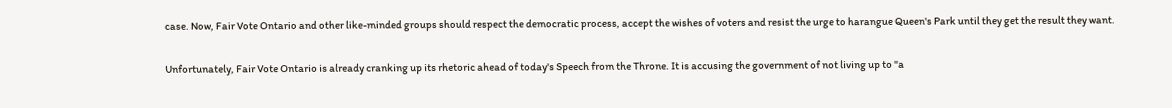case. Now, Fair Vote Ontario and other like-minded groups should respect the democratic process, accept the wishes of voters and resist the urge to harangue Queen's Park until they get the result they want.

Unfortunately, Fair Vote Ontario is already cranking up its rhetoric ahead of today's Speech from the Throne. It is accusing the government of not living up to "a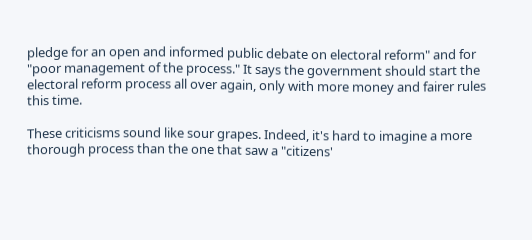pledge for an open and informed public debate on electoral reform" and for "poor management of the process." It says the government should start the electoral reform process all over again, only with more money and fairer rules this time.

These criticisms sound like sour grapes. Indeed, it's hard to imagine a more thorough process than the one that saw a "citizens'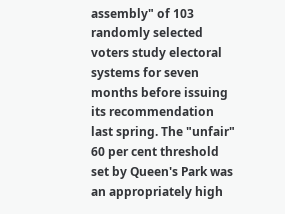assembly" of 103 randomly selected voters study electoral systems for seven months before issuing its recommendation last spring. The "unfair" 60 per cent threshold set by Queen's Park was an appropriately high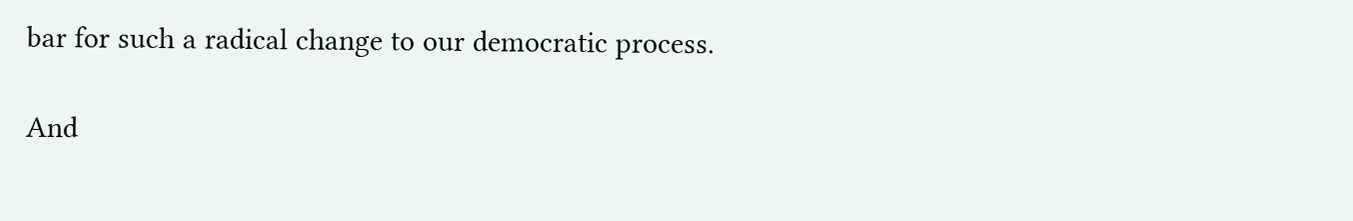bar for such a radical change to our democratic process.

And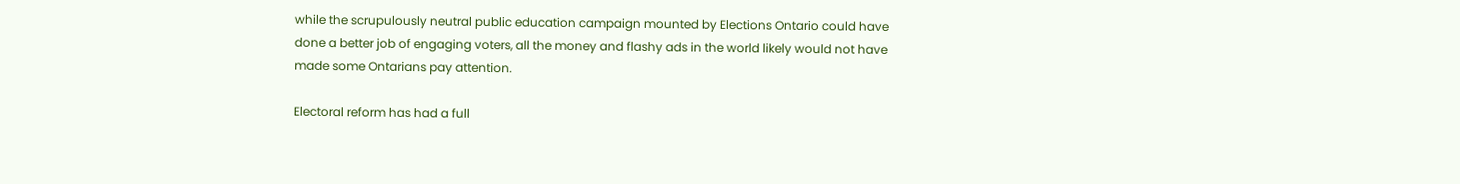while the scrupulously neutral public education campaign mounted by Elections Ontario could have done a better job of engaging voters, all the money and flashy ads in the world likely would not have made some Ontarians pay attention.

Electoral reform has had a full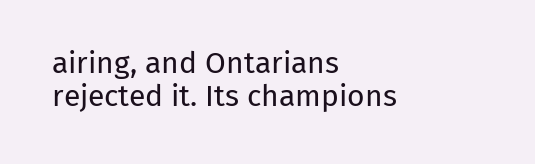airing, and Ontarians rejected it. Its champions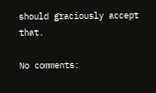should graciously accept that.

No comments: